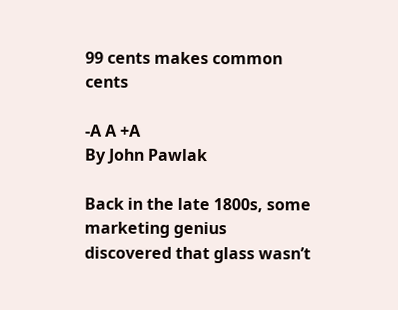99 cents makes common cents

-A A +A
By John Pawlak

Back in the late 1800s, some marketing genius discovered that glass wasn’t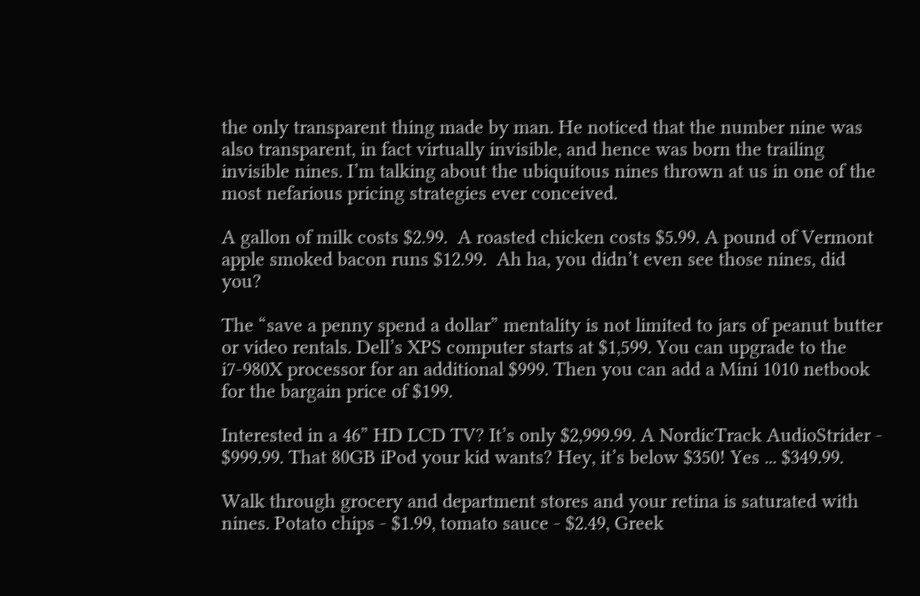the only transparent thing made by man. He noticed that the number nine was also transparent, in fact virtually invisible, and hence was born the trailing invisible nines. I’m talking about the ubiquitous nines thrown at us in one of the most nefarious pricing strategies ever conceived.

A gallon of milk costs $2.99.  A roasted chicken costs $5.99. A pound of Vermont apple smoked bacon runs $12.99.  Ah ha, you didn’t even see those nines, did you?

The “save a penny spend a dollar” mentality is not limited to jars of peanut butter or video rentals. Dell’s XPS computer starts at $1,599. You can upgrade to the i7-980X processor for an additional $999. Then you can add a Mini 1010 netbook for the bargain price of $199.

Interested in a 46” HD LCD TV? It’s only $2,999.99. A NordicTrack AudioStrider - $999.99. That 80GB iPod your kid wants? Hey, it’s below $350! Yes ... $349.99.

Walk through grocery and department stores and your retina is saturated with nines. Potato chips - $1.99, tomato sauce - $2.49, Greek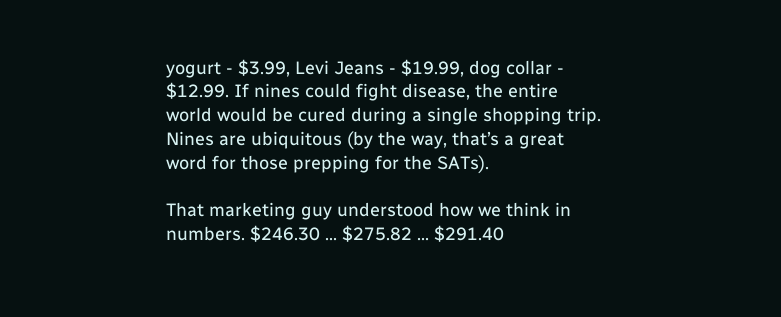yogurt - $3.99, Levi Jeans - $19.99, dog collar - $12.99. If nines could fight disease, the entire world would be cured during a single shopping trip. Nines are ubiquitous (by the way, that’s a great word for those prepping for the SATs).

That marketing guy understood how we think in numbers. $246.30 ... $275.82 ... $291.40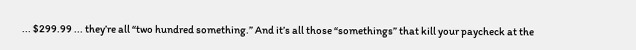... $299.99 ... they’re all “two hundred something.” And it’s all those “somethings” that kill your paycheck at the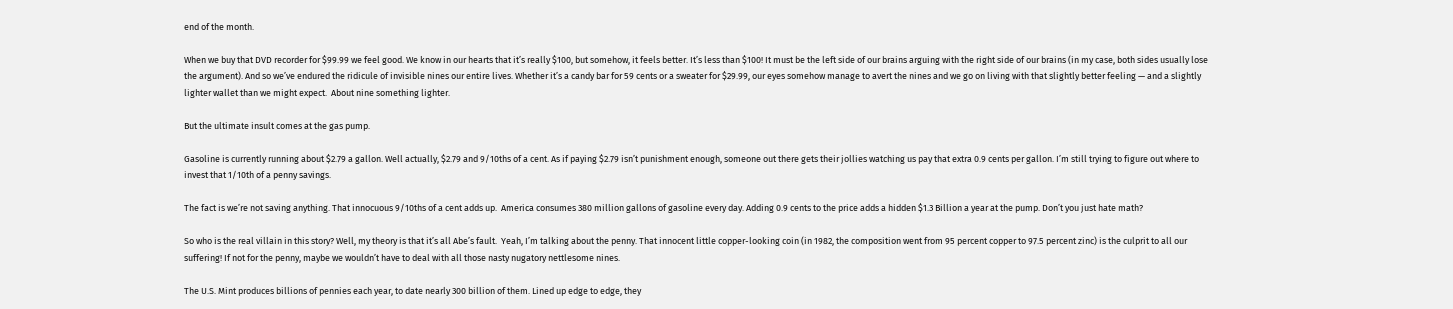end of the month.

When we buy that DVD recorder for $99.99 we feel good. We know in our hearts that it’s really $100, but somehow, it feels better. It’s less than $100! It must be the left side of our brains arguing with the right side of our brains (in my case, both sides usually lose the argument). And so we’ve endured the ridicule of invisible nines our entire lives. Whether it’s a candy bar for 59 cents or a sweater for $29.99, our eyes somehow manage to avert the nines and we go on living with that slightly better feeling — and a slightly lighter wallet than we might expect.  About nine something lighter.

But the ultimate insult comes at the gas pump.

Gasoline is currently running about $2.79 a gallon. Well actually, $2.79 and 9/10ths of a cent. As if paying $2.79 isn’t punishment enough, someone out there gets their jollies watching us pay that extra 0.9 cents per gallon. I’m still trying to figure out where to invest that 1/10th of a penny savings.

The fact is we’re not saving anything. That innocuous 9/10ths of a cent adds up.  America consumes 380 million gallons of gasoline every day. Adding 0.9 cents to the price adds a hidden $1.3 Billion a year at the pump. Don’t you just hate math?

So who is the real villain in this story? Well, my theory is that it’s all Abe’s fault.  Yeah, I’m talking about the penny. That innocent little copper-looking coin (in 1982, the composition went from 95 percent copper to 97.5 percent zinc) is the culprit to all our suffering! If not for the penny, maybe we wouldn’t have to deal with all those nasty nugatory nettlesome nines.

The U.S. Mint produces billions of pennies each year, to date nearly 300 billion of them. Lined up edge to edge, they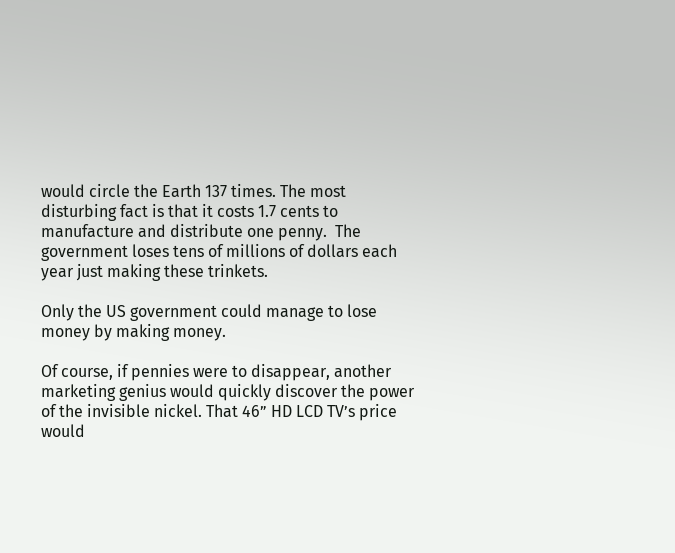would circle the Earth 137 times. The most disturbing fact is that it costs 1.7 cents to manufacture and distribute one penny.  The government loses tens of millions of dollars each year just making these trinkets.

Only the US government could manage to lose money by making money.

Of course, if pennies were to disappear, another marketing genius would quickly discover the power of the invisible nickel. That 46” HD LCD TV’s price would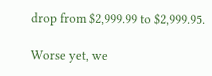drop from $2,999.99 to $2,999.95.

Worse yet, we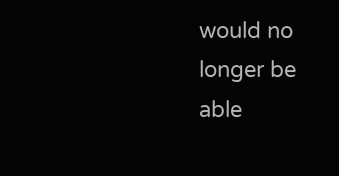would no longer be able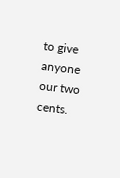to give anyone our two cents.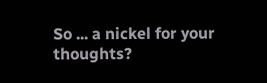So ... a nickel for your thoughts?